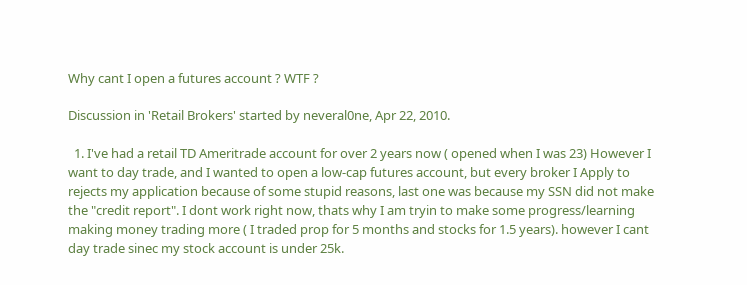Why cant I open a futures account ? WTF ?

Discussion in 'Retail Brokers' started by neveral0ne, Apr 22, 2010.

  1. I've had a retail TD Ameritrade account for over 2 years now ( opened when I was 23) However I want to day trade, and I wanted to open a low-cap futures account, but every broker I Apply to rejects my application because of some stupid reasons, last one was because my SSN did not make the "credit report". I dont work right now, thats why I am tryin to make some progress/learning making money trading more ( I traded prop for 5 months and stocks for 1.5 years). however I cant day trade sinec my stock account is under 25k.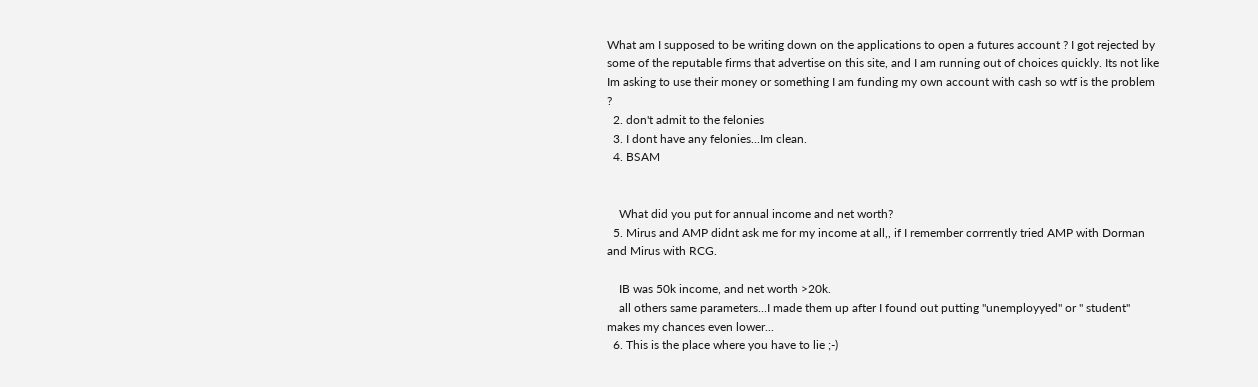What am I supposed to be writing down on the applications to open a futures account ? I got rejected by some of the reputable firms that advertise on this site, and I am running out of choices quickly. Its not like Im asking to use their money or something I am funding my own account with cash so wtf is the problem ?
  2. don't admit to the felonies
  3. I dont have any felonies...Im clean.
  4. BSAM


    What did you put for annual income and net worth?
  5. Mirus and AMP didnt ask me for my income at all,, if I remember corrrently tried AMP with Dorman and Mirus with RCG.

    IB was 50k income, and net worth >20k.
    all others same parameters...I made them up after I found out putting "unemployyed" or " student" makes my chances even lower...
  6. This is the place where you have to lie ;-)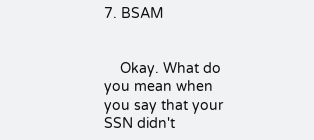7. BSAM


    Okay. What do you mean when you say that your SSN didn't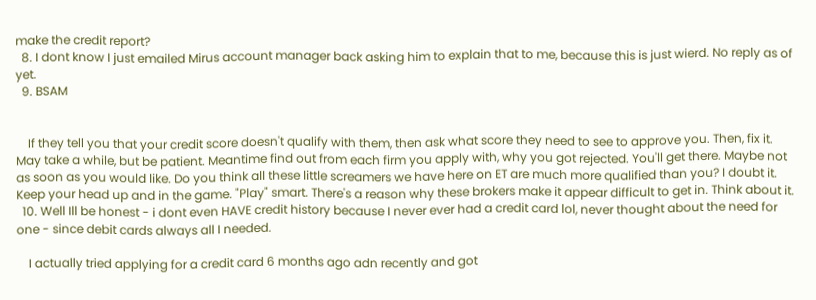make the credit report?
  8. I dont know I just emailed Mirus account manager back asking him to explain that to me, because this is just wierd. No reply as of yet.
  9. BSAM


    If they tell you that your credit score doesn't qualify with them, then ask what score they need to see to approve you. Then, fix it. May take a while, but be patient. Meantime find out from each firm you apply with, why you got rejected. You'll get there. Maybe not as soon as you would like. Do you think all these little screamers we have here on ET are much more qualified than you? I doubt it. Keep your head up and in the game. "Play" smart. There's a reason why these brokers make it appear difficult to get in. Think about it.
  10. Well Ill be honest - i dont even HAVE credit history because I never ever had a credit card lol, never thought about the need for one - since debit cards always all I needed.

    I actually tried applying for a credit card 6 months ago adn recently and got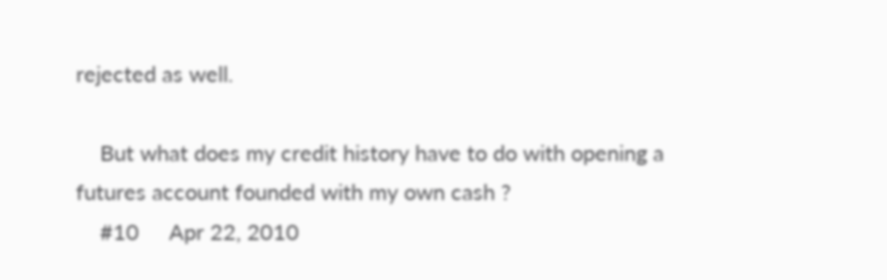rejected as well.

    But what does my credit history have to do with opening a futures account founded with my own cash ?
    #10     Apr 22, 2010